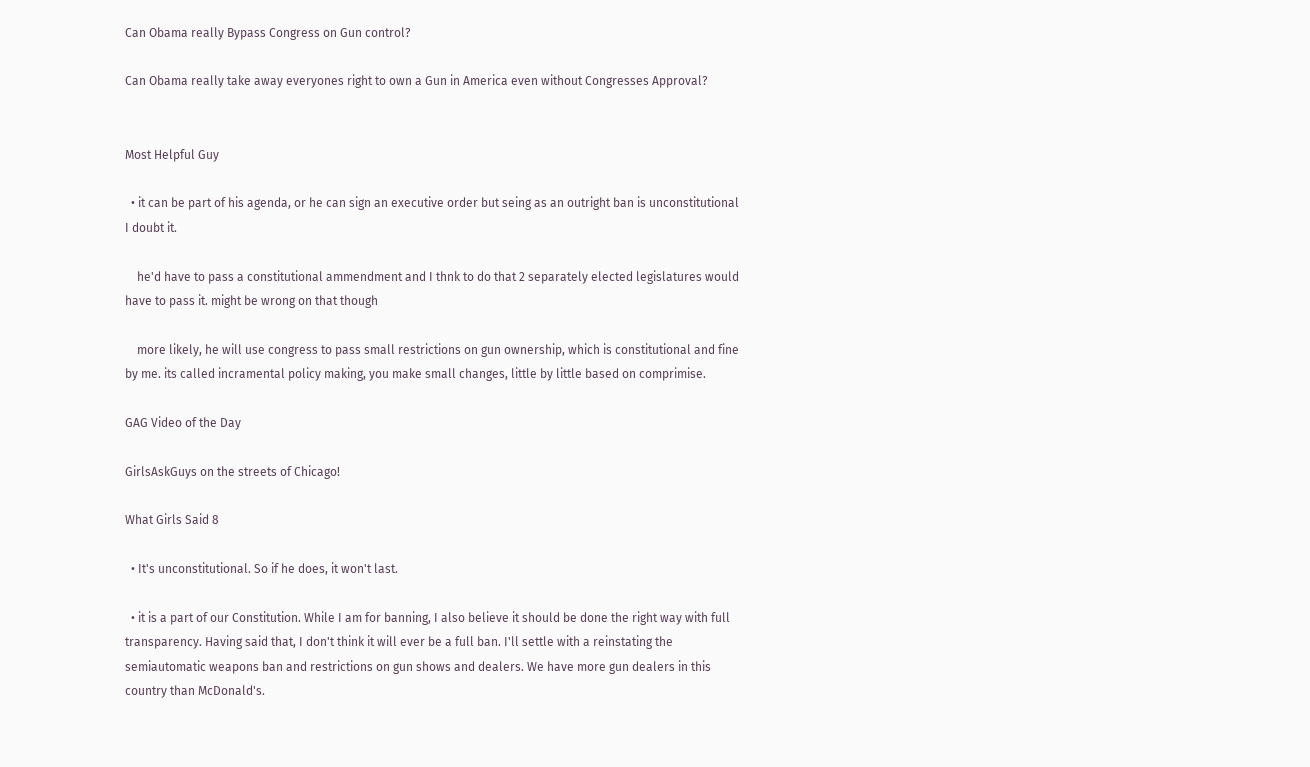Can Obama really Bypass Congress on Gun control?

Can Obama really take away everyones right to own a Gun in America even without Congresses Approval?


Most Helpful Guy

  • it can be part of his agenda, or he can sign an executive order but seing as an outright ban is unconstitutional I doubt it.

    he'd have to pass a constitutional ammendment and I thnk to do that 2 separately elected legislatures would have to pass it. might be wrong on that though

    more likely, he will use congress to pass small restrictions on gun ownership, which is constitutional and fine by me. its called incramental policy making, you make small changes, little by little based on comprimise.

GAG Video of the Day

GirlsAskGuys on the streets of Chicago!

What Girls Said 8

  • It's unconstitutional. So if he does, it won't last.

  • it is a part of our Constitution. While I am for banning, I also believe it should be done the right way with full transparency. Having said that, I don't think it will ever be a full ban. I'll settle with a reinstating the semiautomatic weapons ban and restrictions on gun shows and dealers. We have more gun dealers in this country than McDonald's.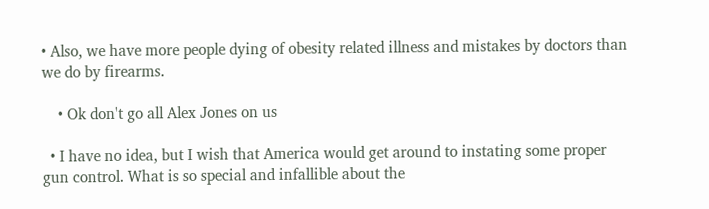• Also, we have more people dying of obesity related illness and mistakes by doctors than we do by firearms.

    • Ok don't go all Alex Jones on us

  • I have no idea, but I wish that America would get around to instating some proper gun control. What is so special and infallible about the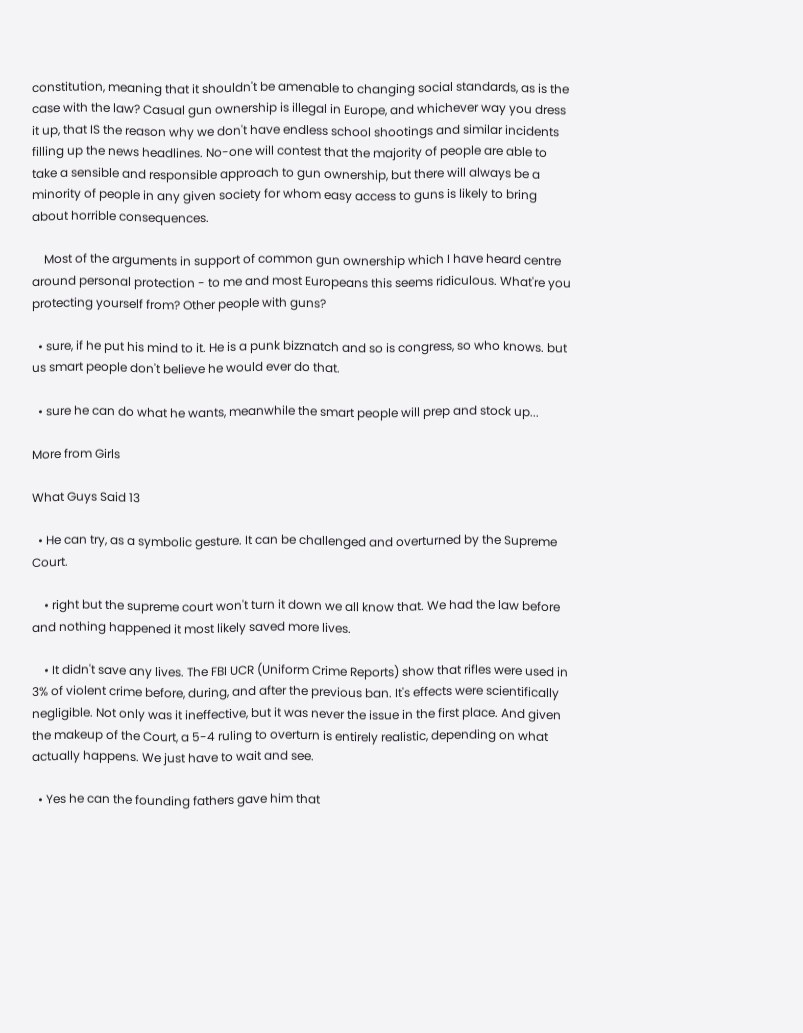constitution, meaning that it shouldn't be amenable to changing social standards, as is the case with the law? Casual gun ownership is illegal in Europe, and whichever way you dress it up, that IS the reason why we don't have endless school shootings and similar incidents filling up the news headlines. No-one will contest that the majority of people are able to take a sensible and responsible approach to gun ownership, but there will always be a minority of people in any given society for whom easy access to guns is likely to bring about horrible consequences.

    Most of the arguments in support of common gun ownership which I have heard centre around personal protection - to me and most Europeans this seems ridiculous. What're you protecting yourself from? Other people with guns?

  • sure, if he put his mind to it. He is a punk bizznatch and so is congress, so who knows. but us smart people don't believe he would ever do that.

  • sure he can do what he wants, meanwhile the smart people will prep and stock up...

More from Girls

What Guys Said 13

  • He can try, as a symbolic gesture. It can be challenged and overturned by the Supreme Court.

    • right but the supreme court won't turn it down we all know that. We had the law before and nothing happened it most likely saved more lives.

    • It didn't save any lives. The FBI UCR (Uniform Crime Reports) show that rifles were used in 3% of violent crime before, during, and after the previous ban. It's effects were scientifically negligible. Not only was it ineffective, but it was never the issue in the first place. And given the makeup of the Court, a 5-4 ruling to overturn is entirely realistic, depending on what actually happens. We just have to wait and see.

  • Yes he can the founding fathers gave him that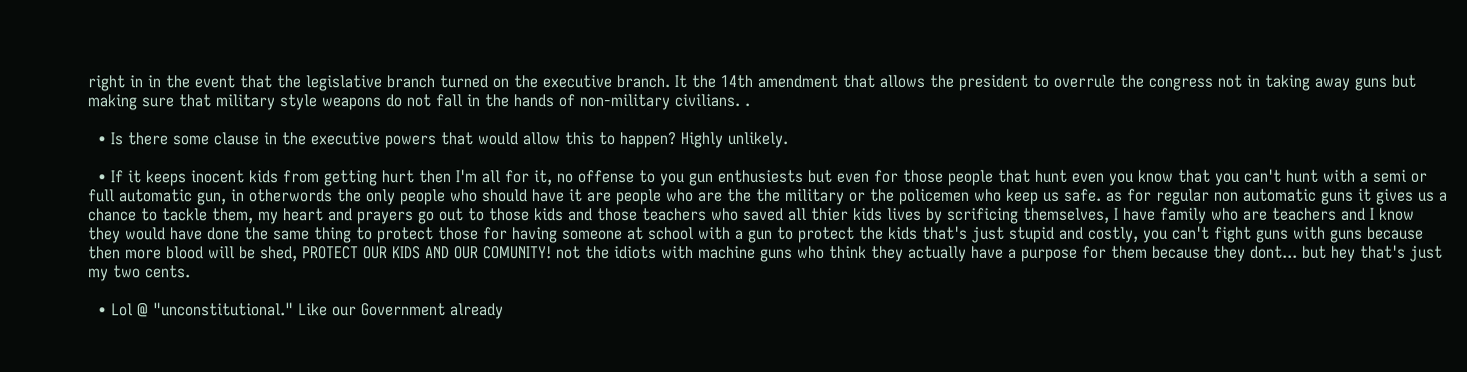right in in the event that the legislative branch turned on the executive branch. It the 14th amendment that allows the president to overrule the congress not in taking away guns but making sure that military style weapons do not fall in the hands of non-military civilians. .

  • Is there some clause in the executive powers that would allow this to happen? Highly unlikely.

  • If it keeps inocent kids from getting hurt then I'm all for it, no offense to you gun enthusiests but even for those people that hunt even you know that you can't hunt with a semi or full automatic gun, in otherwords the only people who should have it are people who are the the military or the policemen who keep us safe. as for regular non automatic guns it gives us a chance to tackle them, my heart and prayers go out to those kids and those teachers who saved all thier kids lives by scrificing themselves, I have family who are teachers and I know they would have done the same thing to protect those for having someone at school with a gun to protect the kids that's just stupid and costly, you can't fight guns with guns because then more blood will be shed, PROTECT OUR KIDS AND OUR COMUNITY! not the idiots with machine guns who think they actually have a purpose for them because they dont... but hey that's just my two cents.

  • Lol @ "unconstitutional." Like our Government already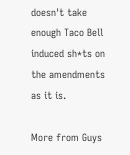doesn't take enough Taco Bell induced sh*ts on the amendments as it is.

More from Guys